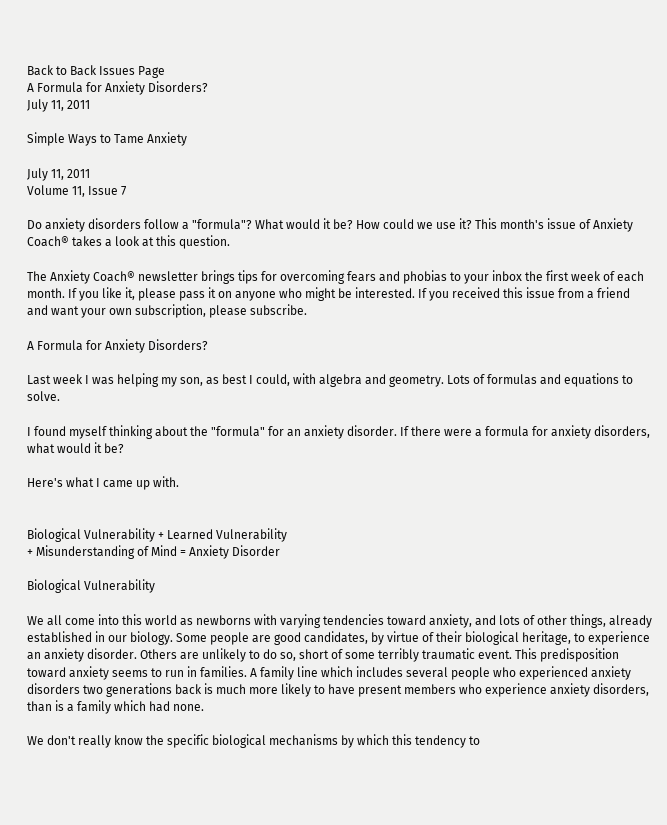Back to Back Issues Page
A Formula for Anxiety Disorders?
July 11, 2011

Simple Ways to Tame Anxiety

July 11, 2011
Volume 11, Issue 7

Do anxiety disorders follow a "formula"? What would it be? How could we use it? This month's issue of Anxiety Coach® takes a look at this question.

The Anxiety Coach® newsletter brings tips for overcoming fears and phobias to your inbox the first week of each month. If you like it, please pass it on anyone who might be interested. If you received this issue from a friend and want your own subscription, please subscribe.

A Formula for Anxiety Disorders?

Last week I was helping my son, as best I could, with algebra and geometry. Lots of formulas and equations to solve.

I found myself thinking about the "formula" for an anxiety disorder. If there were a formula for anxiety disorders, what would it be?

Here's what I came up with.


Biological Vulnerability + Learned Vulnerability
+ Misunderstanding of Mind = Anxiety Disorder

Biological Vulnerability

We all come into this world as newborns with varying tendencies toward anxiety, and lots of other things, already established in our biology. Some people are good candidates, by virtue of their biological heritage, to experience an anxiety disorder. Others are unlikely to do so, short of some terribly traumatic event. This predisposition toward anxiety seems to run in families. A family line which includes several people who experienced anxiety disorders two generations back is much more likely to have present members who experience anxiety disorders, than is a family which had none.

We don't really know the specific biological mechanisms by which this tendency to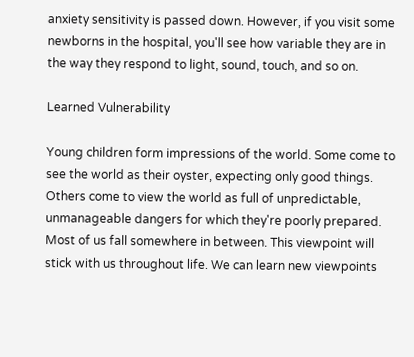anxiety sensitivity is passed down. However, if you visit some newborns in the hospital, you'll see how variable they are in the way they respond to light, sound, touch, and so on.

Learned Vulnerability

Young children form impressions of the world. Some come to see the world as their oyster, expecting only good things. Others come to view the world as full of unpredictable, unmanageable dangers for which they're poorly prepared. Most of us fall somewhere in between. This viewpoint will stick with us throughout life. We can learn new viewpoints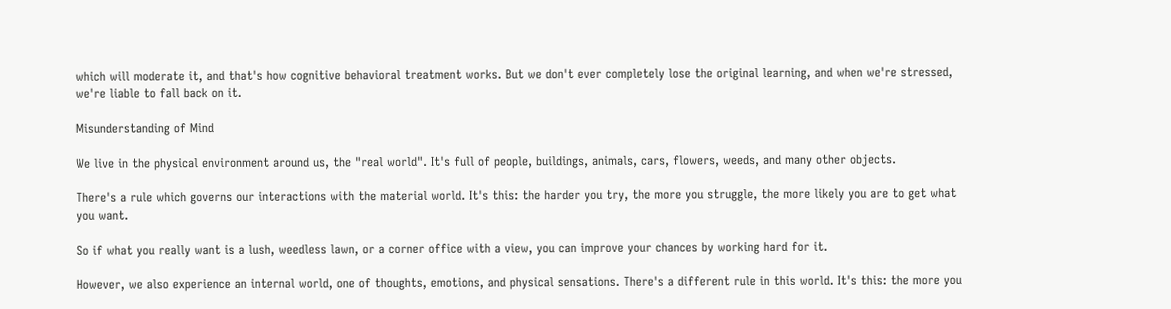which will moderate it, and that's how cognitive behavioral treatment works. But we don't ever completely lose the original learning, and when we're stressed, we're liable to fall back on it.

Misunderstanding of Mind

We live in the physical environment around us, the "real world". It's full of people, buildings, animals, cars, flowers, weeds, and many other objects.

There's a rule which governs our interactions with the material world. It's this: the harder you try, the more you struggle, the more likely you are to get what you want.

So if what you really want is a lush, weedless lawn, or a corner office with a view, you can improve your chances by working hard for it.

However, we also experience an internal world, one of thoughts, emotions, and physical sensations. There's a different rule in this world. It's this: the more you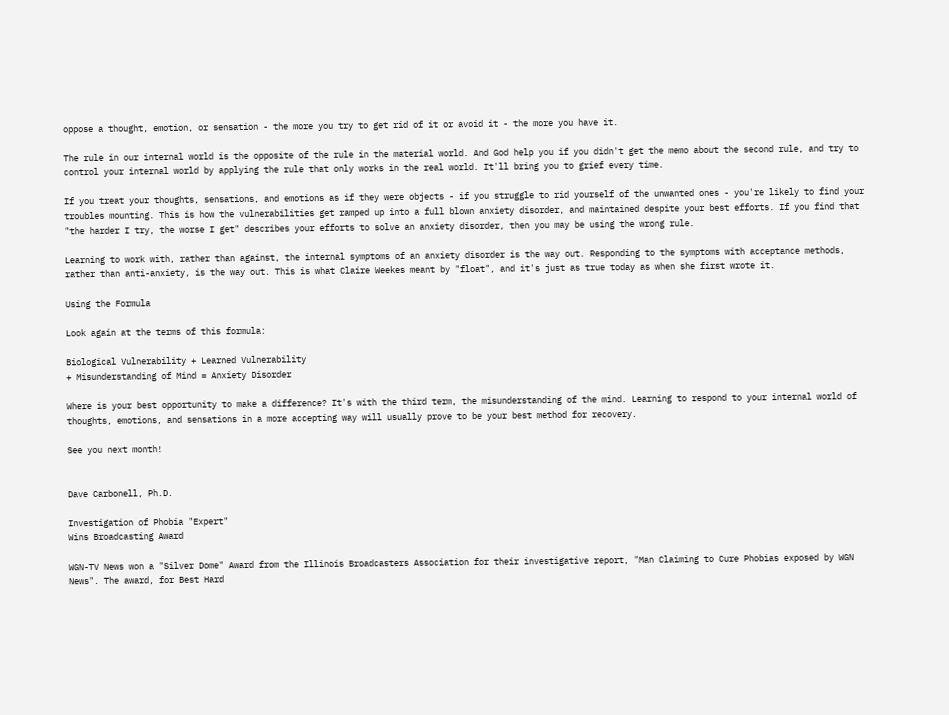oppose a thought, emotion, or sensation - the more you try to get rid of it or avoid it - the more you have it.

The rule in our internal world is the opposite of the rule in the material world. And God help you if you didn't get the memo about the second rule, and try to control your internal world by applying the rule that only works in the real world. It'll bring you to grief every time.

If you treat your thoughts, sensations, and emotions as if they were objects - if you struggle to rid yourself of the unwanted ones - you're likely to find your troubles mounting. This is how the vulnerabilities get ramped up into a full blown anxiety disorder, and maintained despite your best efforts. If you find that "the harder I try, the worse I get" describes your efforts to solve an anxiety disorder, then you may be using the wrong rule.

Learning to work with, rather than against, the internal symptoms of an anxiety disorder is the way out. Responding to the symptoms with acceptance methods, rather than anti-anxiety, is the way out. This is what Claire Weekes meant by "float", and it's just as true today as when she first wrote it.

Using the Formula

Look again at the terms of this formula:

Biological Vulnerability + Learned Vulnerability
+ Misunderstanding of Mind = Anxiety Disorder

Where is your best opportunity to make a difference? It's with the third term, the misunderstanding of the mind. Learning to respond to your internal world of thoughts, emotions, and sensations in a more accepting way will usually prove to be your best method for recovery.

See you next month!


Dave Carbonell, Ph.D.

Investigation of Phobia "Expert"
Wins Broadcasting Award

WGN-TV News won a "Silver Dome" Award from the Illinois Broadcasters Association for their investigative report, "Man Claiming to Cure Phobias exposed by WGN News". The award, for Best Hard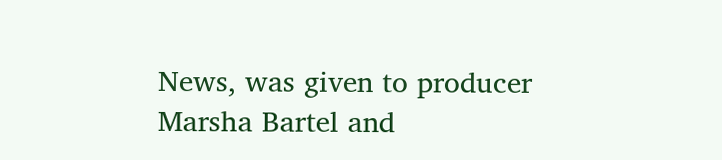News, was given to producer Marsha Bartel and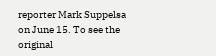reporter Mark Suppelsa on June 15. To see the original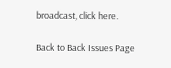broadcast, click here.

Back to Back Issues Page